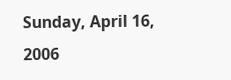Sunday, April 16, 2006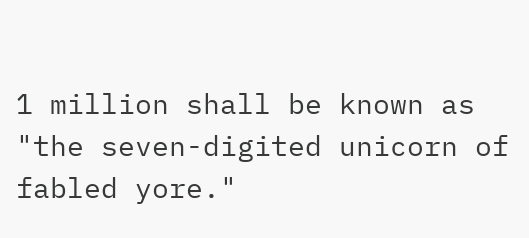1 million shall be known as "the seven-digited unicorn of fabled yore."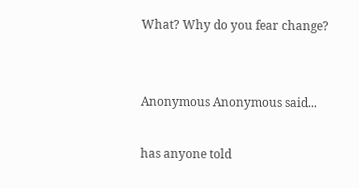What? Why do you fear change?


Anonymous Anonymous said...

has anyone told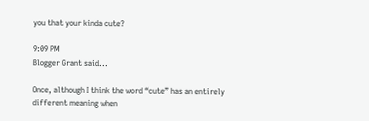you that your kinda cute?

9:09 PM
Blogger Grant said...

Once, although I think the word “cute” has an entirely different meaning when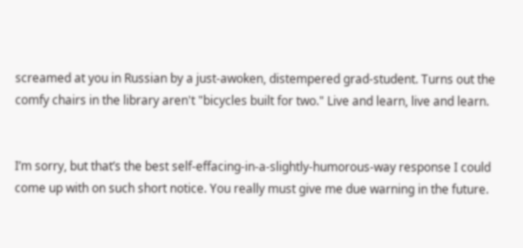screamed at you in Russian by a just-awoken, distempered grad-student. Turns out the comfy chairs in the library aren't "bicycles built for two." Live and learn, live and learn.


I’m sorry, but that’s the best self-effacing-in-a-slightly-humorous-way response I could come up with on such short notice. You really must give me due warning in the future.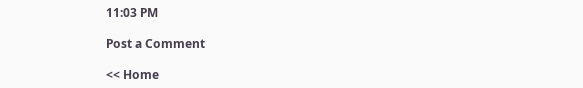11:03 PM

Post a Comment

<< Home